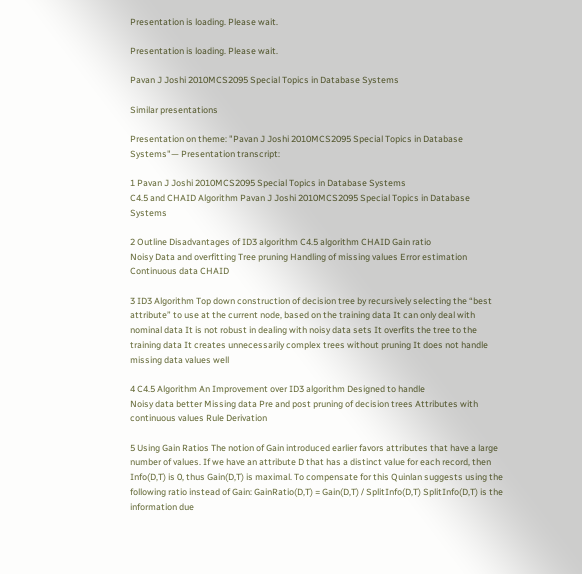Presentation is loading. Please wait.

Presentation is loading. Please wait.

Pavan J Joshi 2010MCS2095 Special Topics in Database Systems

Similar presentations

Presentation on theme: "Pavan J Joshi 2010MCS2095 Special Topics in Database Systems"— Presentation transcript:

1 Pavan J Joshi 2010MCS2095 Special Topics in Database Systems
C4.5 and CHAID Algorithm Pavan J Joshi 2010MCS2095 Special Topics in Database Systems

2 Outline Disadvantages of ID3 algorithm C4.5 algorithm CHAID Gain ratio
Noisy Data and overfitting Tree pruning Handling of missing values Error estimation Continuous data CHAID

3 ID3 Algorithm Top down construction of decision tree by recursively selecting the “best attribute” to use at the current node, based on the training data It can only deal with nominal data It is not robust in dealing with noisy data sets It overfits the tree to the training data It creates unnecessarily complex trees without pruning It does not handle missing data values well

4 C4.5 Algorithm An Improvement over ID3 algorithm Designed to handle
Noisy data better Missing data Pre and post pruning of decision trees Attributes with continuous values Rule Derivation

5 Using Gain Ratios The notion of Gain introduced earlier favors attributes that have a large number of values. If we have an attribute D that has a distinct value for each record, then Info(D,T) is 0, thus Gain(D,T) is maximal. To compensate for this Quinlan suggests using the following ratio instead of Gain: GainRatio(D,T) = Gain(D,T) / SplitInfo(D,T) SplitInfo(D,T) is the information due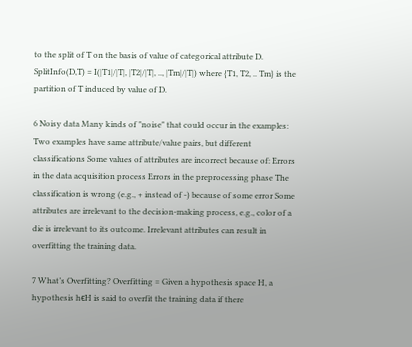to the split of T on the basis of value of categorical attribute D. SplitInfo(D,T) = I(|T1|/|T|, |T2|/|T|, .., |Tm|/|T|) where {T1, T2, .. Tm} is the partition of T induced by value of D.

6 Noisy data Many kinds of "noise" that could occur in the examples:
Two examples have same attribute/value pairs, but different classifications Some values of attributes are incorrect because of: Errors in the data acquisition process Errors in the preprocessing phase The classification is wrong (e.g., + instead of -) because of some error Some attributes are irrelevant to the decision-making process, e.g., color of a die is irrelevant to its outcome. Irrelevant attributes can result in overfitting the training data.

7 What’s Overfitting? Overfitting = Given a hypothesis space H, a hypothesis hєH is said to overfit the training data if there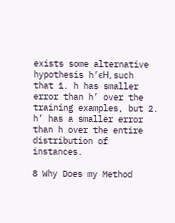exists some alternative hypothesis h’єH, such that 1. h has smaller error than h’ over the training examples, but 2. h’ has a smaller error than h over the entire distribution of instances.

8 Why Does my Method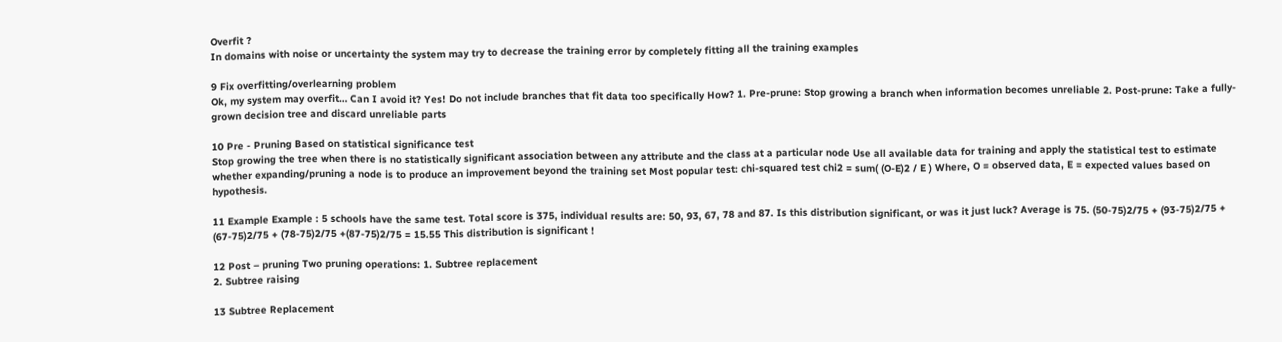Overfit ?
In domains with noise or uncertainty the system may try to decrease the training error by completely fitting all the training examples

9 Fix overfitting/overlearning problem
Ok, my system may overfit… Can I avoid it? Yes! Do not include branches that fit data too specifically How? 1. Pre-prune: Stop growing a branch when information becomes unreliable 2. Post-prune: Take a fully-grown decision tree and discard unreliable parts

10 Pre - Pruning Based on statistical significance test
Stop growing the tree when there is no statistically significant association between any attribute and the class at a particular node Use all available data for training and apply the statistical test to estimate whether expanding/pruning a node is to produce an improvement beyond the training set Most popular test: chi-squared test chi2 = sum( (O-E)2 / E ) Where, O = observed data, E = expected values based on hypothesis.

11 Example Example : 5 schools have the same test. Total score is 375, individual results are: 50, 93, 67, 78 and 87. Is this distribution significant, or was it just luck? Average is 75. (50-75)2/75 + (93-75)2/75 + (67-75)2/75 + (78-75)2/75 +(87-75)2/75 = 15.55 This distribution is significant !

12 Post – pruning Two pruning operations: 1. Subtree replacement
2. Subtree raising

13 Subtree Replacement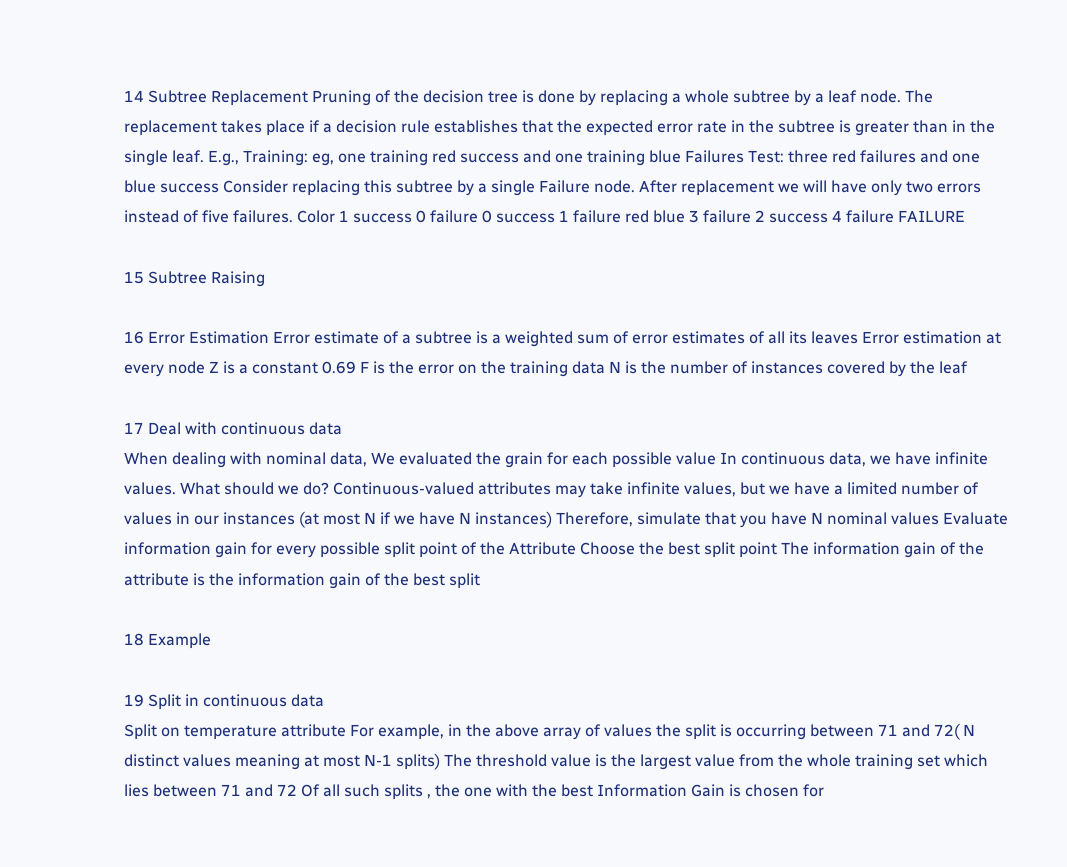14 Subtree Replacement Pruning of the decision tree is done by replacing a whole subtree by a leaf node. The replacement takes place if a decision rule establishes that the expected error rate in the subtree is greater than in the single leaf. E.g., Training: eg, one training red success and one training blue Failures Test: three red failures and one blue success Consider replacing this subtree by a single Failure node. After replacement we will have only two errors instead of five failures. Color 1 success 0 failure 0 success 1 failure red blue 3 failure 2 success 4 failure FAILURE

15 Subtree Raising

16 Error Estimation Error estimate of a subtree is a weighted sum of error estimates of all its leaves Error estimation at every node Z is a constant 0.69 F is the error on the training data N is the number of instances covered by the leaf

17 Deal with continuous data
When dealing with nominal data, We evaluated the grain for each possible value In continuous data, we have infinite values. What should we do? Continuous-valued attributes may take infinite values, but we have a limited number of values in our instances (at most N if we have N instances) Therefore, simulate that you have N nominal values Evaluate information gain for every possible split point of the Attribute Choose the best split point The information gain of the attribute is the information gain of the best split

18 Example

19 Split in continuous data
Split on temperature attribute For example, in the above array of values the split is occurring between 71 and 72( N distinct values meaning at most N-1 splits) The threshold value is the largest value from the whole training set which lies between 71 and 72 Of all such splits , the one with the best Information Gain is chosen for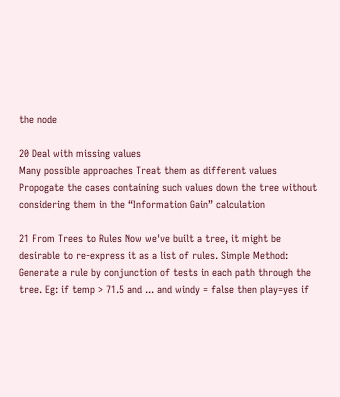the node

20 Deal with missing values
Many possible approaches Treat them as different values Propogate the cases containing such values down the tree without considering them in the “Information Gain” calculation

21 From Trees to Rules Now we've built a tree, it might be desirable to re-express it as a list of rules. Simple Method: Generate a rule by conjunction of tests in each path through the tree. Eg: if temp > 71.5 and ... and windy = false then play=yes if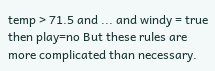temp > 71.5 and ... and windy = true then play=no But these rules are more complicated than necessary.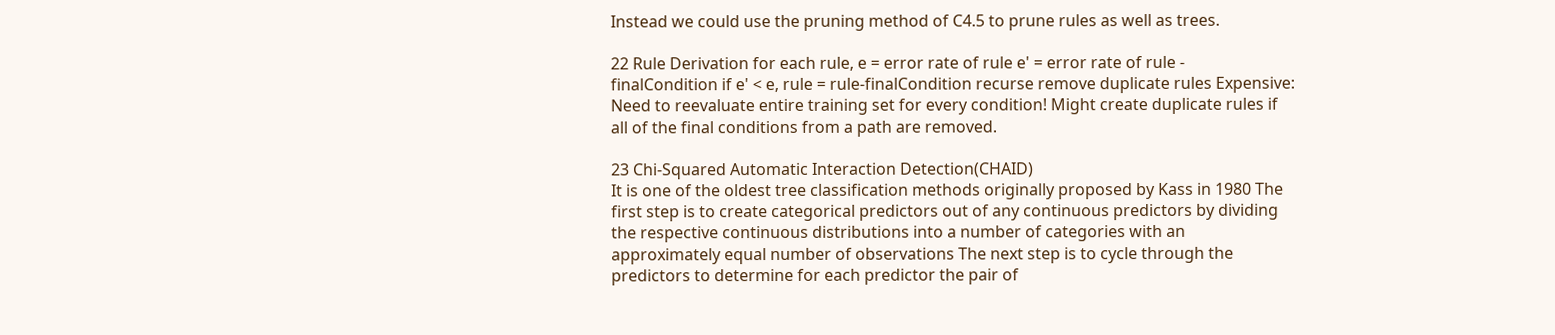Instead we could use the pruning method of C4.5 to prune rules as well as trees.

22 Rule Derivation for each rule, e = error rate of rule e' = error rate of rule - finalCondition if e' < e, rule = rule-finalCondition recurse remove duplicate rules Expensive: Need to reevaluate entire training set for every condition! Might create duplicate rules if all of the final conditions from a path are removed.

23 Chi-Squared Automatic Interaction Detection(CHAID)
It is one of the oldest tree classification methods originally proposed by Kass in 1980 The first step is to create categorical predictors out of any continuous predictors by dividing the respective continuous distributions into a number of categories with an approximately equal number of observations The next step is to cycle through the predictors to determine for each predictor the pair of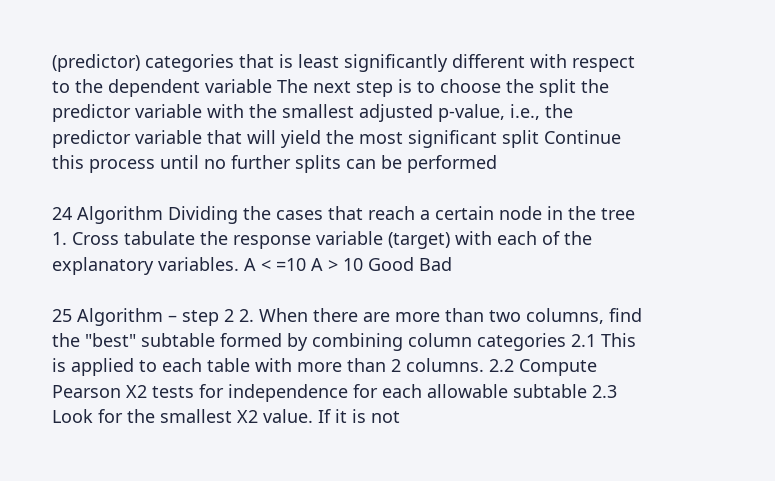(predictor) categories that is least significantly different with respect to the dependent variable The next step is to choose the split the predictor variable with the smallest adjusted p-value, i.e., the predictor variable that will yield the most significant split Continue this process until no further splits can be performed

24 Algorithm Dividing the cases that reach a certain node in the tree 1. Cross tabulate the response variable (target) with each of the explanatory variables. A < =10 A > 10 Good Bad

25 Algorithm – step 2 2. When there are more than two columns, find the "best" subtable formed by combining column categories 2.1 This is applied to each table with more than 2 columns. 2.2 Compute Pearson X2 tests for independence for each allowable subtable 2.3 Look for the smallest X2 value. If it is not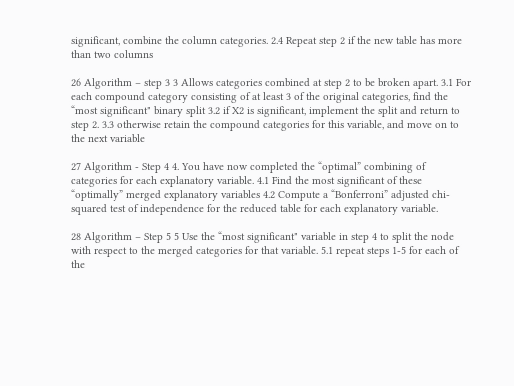significant, combine the column categories. 2.4 Repeat step 2 if the new table has more than two columns

26 Algorithm – step 3 3 Allows categories combined at step 2 to be broken apart. 3.1 For each compound category consisting of at least 3 of the original categories, find the “most significant" binary split 3.2 if X2 is significant, implement the split and return to step 2. 3.3 otherwise retain the compound categories for this variable, and move on to the next variable

27 Algorithm - Step 4 4. You have now completed the “optimal” combining of categories for each explanatory variable. 4.1 Find the most significant of these “optimally” merged explanatory variables 4.2 Compute a “Bonferroni” adjusted chi-squared test of independence for the reduced table for each explanatory variable.

28 Algorithm – Step 5 5 Use the “most significant" variable in step 4 to split the node with respect to the merged categories for that variable. 5.1 repeat steps 1-5 for each of the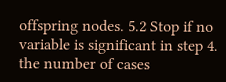offspring nodes. 5.2 Stop if no variable is significant in step 4. the number of cases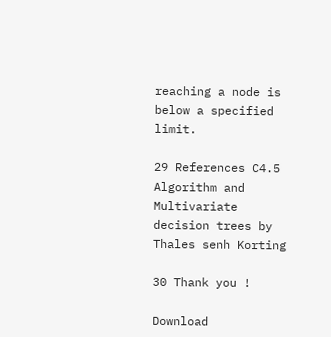reaching a node is below a specified limit.

29 References C4.5 Algorithm and Multivariate decision trees by Thales senh Korting

30 Thank you !

Download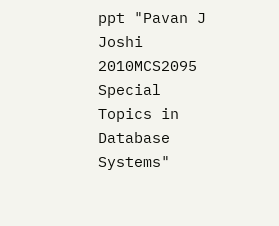ppt "Pavan J Joshi 2010MCS2095 Special Topics in Database Systems"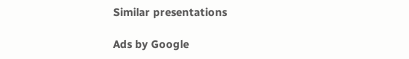Similar presentations

Ads by Google